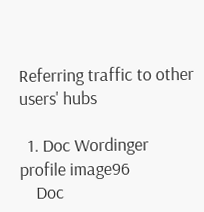Referring traffic to other users' hubs

  1. Doc Wordinger profile image96
    Doc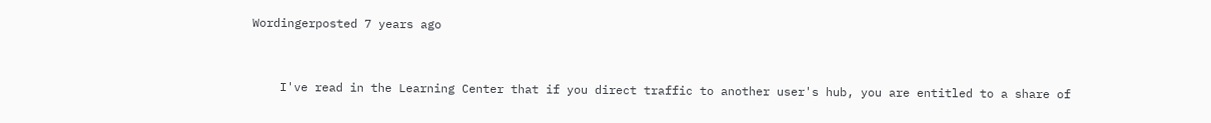Wordingerposted 7 years ago


    I've read in the Learning Center that if you direct traffic to another user's hub, you are entitled to a share of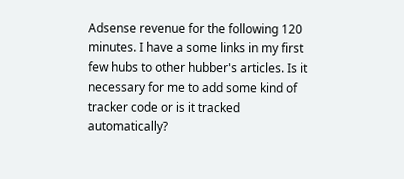Adsense revenue for the following 120 minutes. I have a some links in my first few hubs to other hubber's articles. Is it necessary for me to add some kind of tracker code or is it tracked automatically?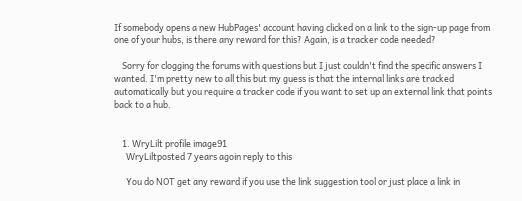If somebody opens a new HubPages' account having clicked on a link to the sign-up page from one of your hubs, is there any reward for this? Again, is a tracker code needed?

    Sorry for clogging the forums with questions but I just couldn't find the specific answers I wanted. I'm pretty new to all this but my guess is that the internal links are tracked automatically but you require a tracker code if you want to set up an external link that points back to a hub.


    1. WryLilt profile image91
      WryLiltposted 7 years agoin reply to this

      You do NOT get any reward if you use the link suggestion tool or just place a link in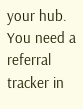your hub. You need a referral tracker in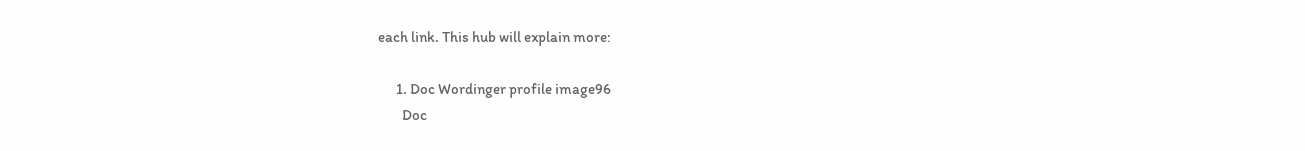each link. This hub will explain more:

      1. Doc Wordinger profile image96
        Doc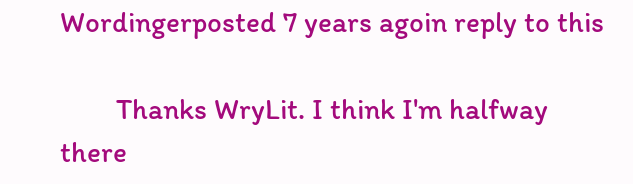Wordingerposted 7 years agoin reply to this

        Thanks WryLit. I think I'm halfway there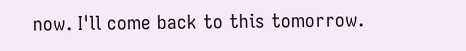now. I'll come back to this tomorrow.